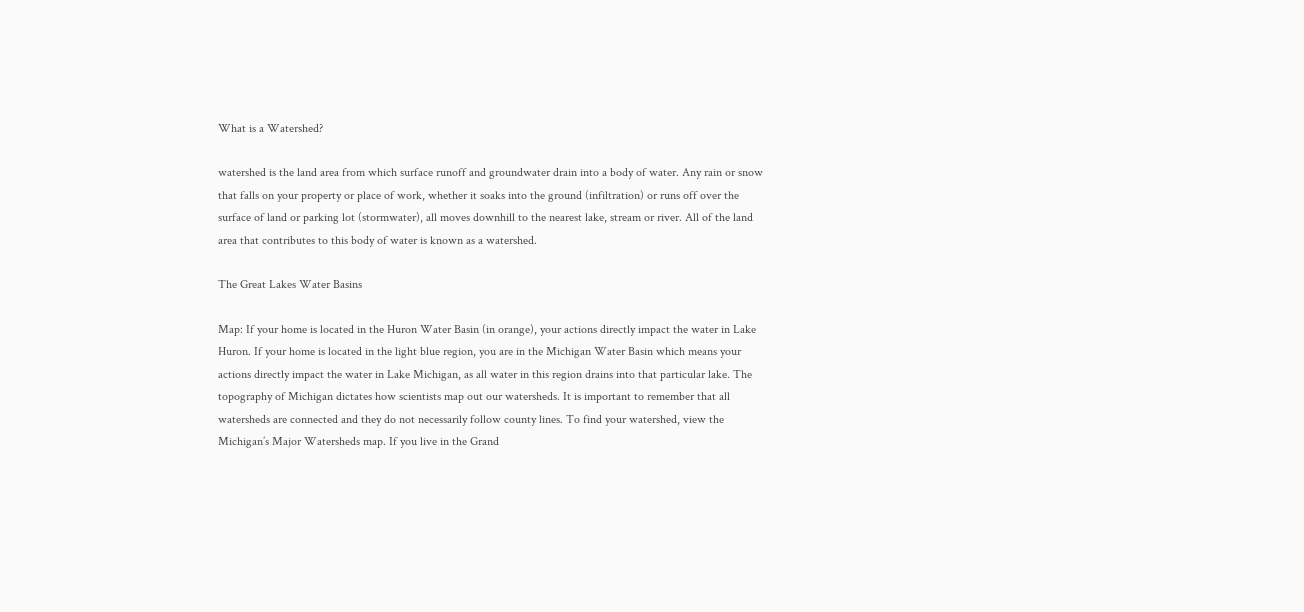What is a Watershed?

watershed is the land area from which surface runoff and groundwater drain into a body of water. Any rain or snow that falls on your property or place of work, whether it soaks into the ground (infiltration) or runs off over the surface of land or parking lot (stormwater), all moves downhill to the nearest lake, stream or river. All of the land area that contributes to this body of water is known as a watershed.

The Great Lakes Water Basins

Map: If your home is located in the Huron Water Basin (in orange), your actions directly impact the water in Lake Huron. If your home is located in the light blue region, you are in the Michigan Water Basin which means your actions directly impact the water in Lake Michigan, as all water in this region drains into that particular lake. The topography of Michigan dictates how scientists map out our watersheds. It is important to remember that all watersheds are connected and they do not necessarily follow county lines. To find your watershed, view the Michigan’s Major Watersheds map. If you live in the Grand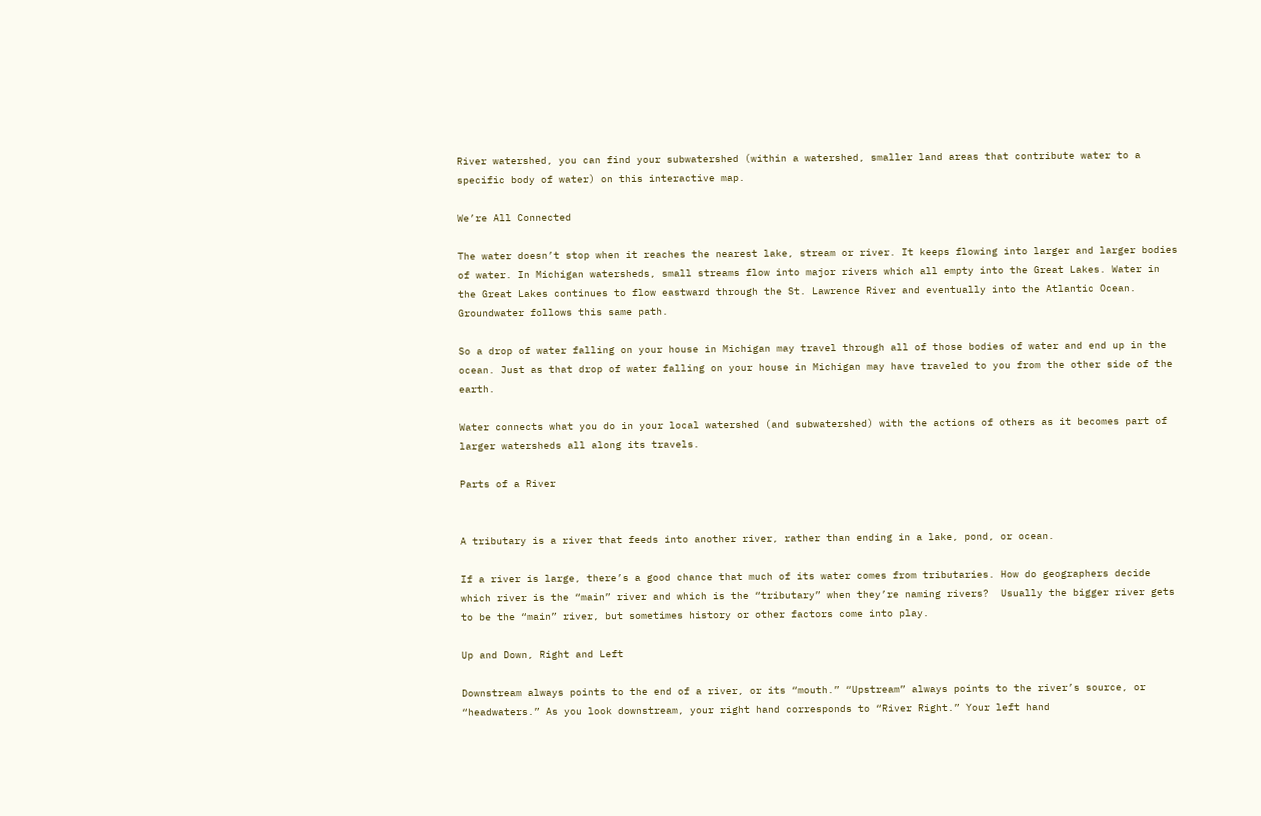River watershed, you can find your subwatershed (within a watershed, smaller land areas that contribute water to a specific body of water) on this interactive map.

We’re All Connected

The water doesn’t stop when it reaches the nearest lake, stream or river. It keeps flowing into larger and larger bodies of water. In Michigan watersheds, small streams flow into major rivers which all empty into the Great Lakes. Water in the Great Lakes continues to flow eastward through the St. Lawrence River and eventually into the Atlantic Ocean. Groundwater follows this same path.

So a drop of water falling on your house in Michigan may travel through all of those bodies of water and end up in the ocean. Just as that drop of water falling on your house in Michigan may have traveled to you from the other side of the earth.

Water connects what you do in your local watershed (and subwatershed) with the actions of others as it becomes part of larger watersheds all along its travels.

Parts of a River


A tributary is a river that feeds into another river, rather than ending in a lake, pond, or ocean.

If a river is large, there’s a good chance that much of its water comes from tributaries. How do geographers decide which river is the “main” river and which is the “tributary” when they’re naming rivers?  Usually the bigger river gets to be the “main” river, but sometimes history or other factors come into play.

Up and Down, Right and Left

Downstream always points to the end of a river, or its “mouth.” “Upstream” always points to the river’s source, or “headwaters.” As you look downstream, your right hand corresponds to “River Right.” Your left hand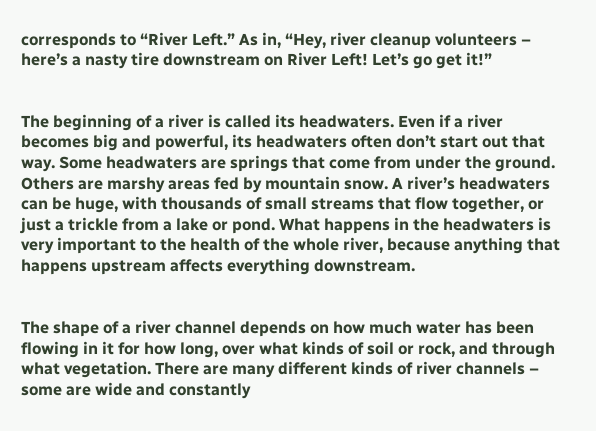corresponds to “River Left.” As in, “Hey, river cleanup volunteers – here’s a nasty tire downstream on River Left! Let’s go get it!”


The beginning of a river is called its headwaters. Even if a river becomes big and powerful, its headwaters often don’t start out that way. Some headwaters are springs that come from under the ground. Others are marshy areas fed by mountain snow. A river’s headwaters can be huge, with thousands of small streams that flow together, or just a trickle from a lake or pond. What happens in the headwaters is very important to the health of the whole river, because anything that happens upstream affects everything downstream.


The shape of a river channel depends on how much water has been flowing in it for how long, over what kinds of soil or rock, and through what vegetation. There are many different kinds of river channels – some are wide and constantly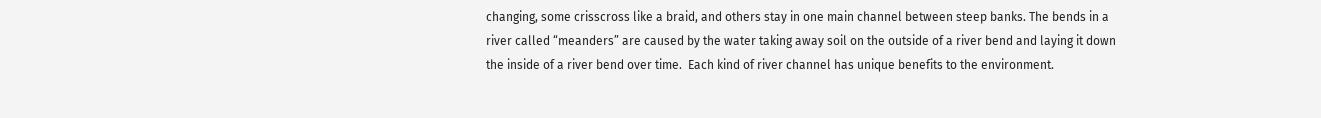changing, some crisscross like a braid, and others stay in one main channel between steep banks. The bends in a river called “meanders” are caused by the water taking away soil on the outside of a river bend and laying it down the inside of a river bend over time.  Each kind of river channel has unique benefits to the environment.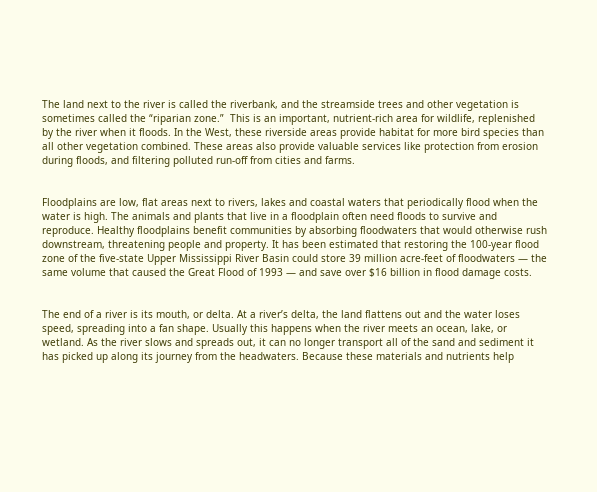The land next to the river is called the riverbank, and the streamside trees and other vegetation is sometimes called the “riparian zone.”  This is an important, nutrient-rich area for wildlife, replenished by the river when it floods. In the West, these riverside areas provide habitat for more bird species than all other vegetation combined. These areas also provide valuable services like protection from erosion during floods, and filtering polluted run-off from cities and farms.


Floodplains are low, flat areas next to rivers, lakes and coastal waters that periodically flood when the water is high. The animals and plants that live in a floodplain often need floods to survive and reproduce. Healthy floodplains benefit communities by absorbing floodwaters that would otherwise rush downstream, threatening people and property. It has been estimated that restoring the 100-year flood zone of the five-state Upper Mississippi River Basin could store 39 million acre-feet of floodwaters — the same volume that caused the Great Flood of 1993 — and save over $16 billion in flood damage costs.


The end of a river is its mouth, or delta. At a river’s delta, the land flattens out and the water loses speed, spreading into a fan shape. Usually this happens when the river meets an ocean, lake, or wetland. As the river slows and spreads out, it can no longer transport all of the sand and sediment it has picked up along its journey from the headwaters. Because these materials and nutrients help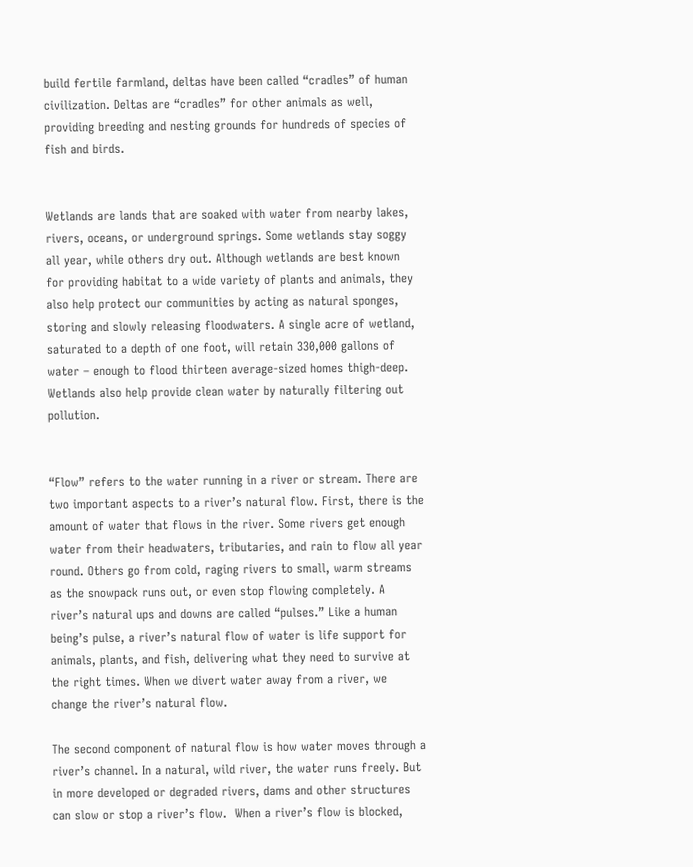build fertile farmland, deltas have been called “cradles” of human civilization. Deltas are “cradles” for other animals as well, providing breeding and nesting grounds for hundreds of species of fish and birds.


Wetlands are lands that are soaked with water from nearby lakes, rivers, oceans, or underground springs. Some wetlands stay soggy all year, while others dry out. Although wetlands are best known for providing habitat to a wide variety of plants and animals, they also help protect our communities by acting as natural sponges, storing and slowly releasing floodwaters. A single acre of wetland, saturated to a depth of one foot, will retain 330,000 gallons of water – enough to flood thirteen average-sized homes thigh-deep.  Wetlands also help provide clean water by naturally filtering out pollution.


“Flow” refers to the water running in a river or stream. There are two important aspects to a river’s natural flow. First, there is the amount of water that flows in the river. Some rivers get enough water from their headwaters, tributaries, and rain to flow all year round. Others go from cold, raging rivers to small, warm streams as the snowpack runs out, or even stop flowing completely. A river’s natural ups and downs are called “pulses.” Like a human being’s pulse, a river’s natural flow of water is life support for animals, plants, and fish, delivering what they need to survive at the right times. When we divert water away from a river, we change the river’s natural flow.

The second component of natural flow is how water moves through a river’s channel. In a natural, wild river, the water runs freely. But in more developed or degraded rivers, dams and other structures can slow or stop a river’s flow.  When a river’s flow is blocked,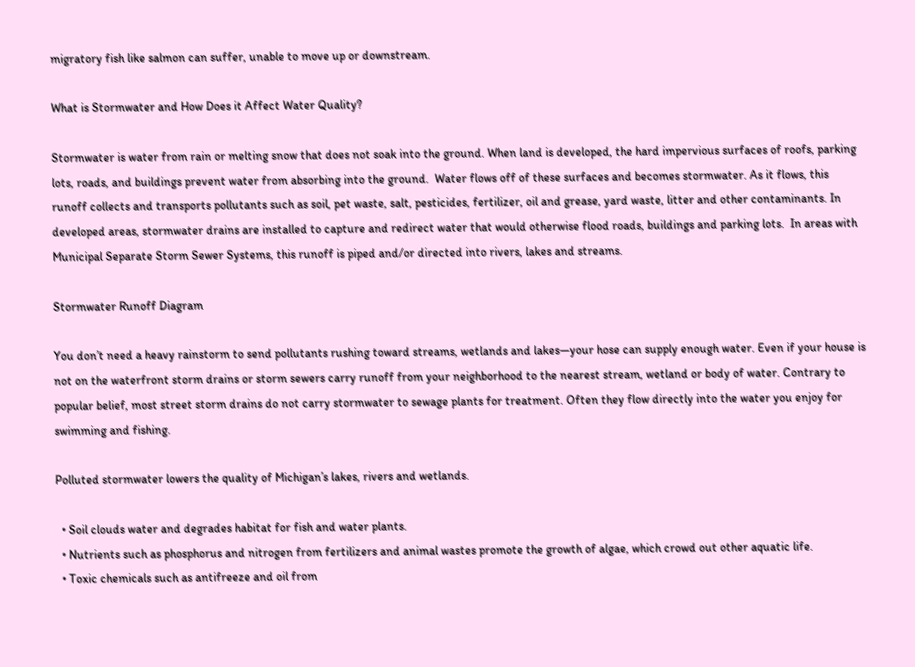migratory fish like salmon can suffer, unable to move up or downstream.

What is Stormwater and How Does it Affect Water Quality?

Stormwater is water from rain or melting snow that does not soak into the ground. When land is developed, the hard impervious surfaces of roofs, parking lots, roads, and buildings prevent water from absorbing into the ground.  Water flows off of these surfaces and becomes stormwater. As it flows, this runoff collects and transports pollutants such as soil, pet waste, salt, pesticides, fertilizer, oil and grease, yard waste, litter and other contaminants. In developed areas, stormwater drains are installed to capture and redirect water that would otherwise flood roads, buildings and parking lots.  In areas with Municipal Separate Storm Sewer Systems, this runoff is piped and/or directed into rivers, lakes and streams.

Stormwater Runoff Diagram

You don’t need a heavy rainstorm to send pollutants rushing toward streams, wetlands and lakes—your hose can supply enough water. Even if your house is not on the waterfront storm drains or storm sewers carry runoff from your neighborhood to the nearest stream, wetland or body of water. Contrary to popular belief, most street storm drains do not carry stormwater to sewage plants for treatment. Often they flow directly into the water you enjoy for swimming and fishing.

Polluted stormwater lowers the quality of Michigan’s lakes, rivers and wetlands.

  • Soil clouds water and degrades habitat for fish and water plants.
  • Nutrients such as phosphorus and nitrogen from fertilizers and animal wastes promote the growth of algae, which crowd out other aquatic life.
  • Toxic chemicals such as antifreeze and oil from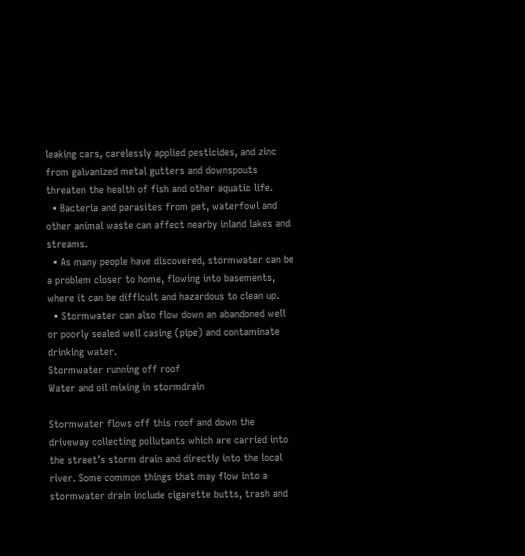leaking cars, carelessly applied pesticides, and zinc from galvanized metal gutters and downspouts threaten the health of fish and other aquatic life.
  • Bacteria and parasites from pet, waterfowl and other animal waste can affect nearby inland lakes and streams.
  • As many people have discovered, stormwater can be a problem closer to home, flowing into basements, where it can be difficult and hazardous to clean up.
  • Stormwater can also flow down an abandoned well or poorly sealed well casing (pipe) and contaminate drinking water.
Stormwater running off roof
Water and oil mixing in stormdrain

Stormwater flows off this roof and down the driveway collecting pollutants which are carried into the street’s storm drain and directly into the local river. Some common things that may flow into a stormwater drain include cigarette butts, trash and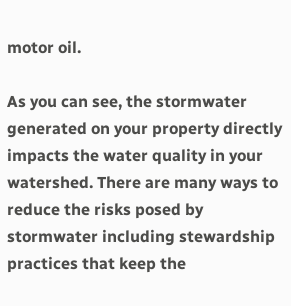motor oil.

As you can see, the stormwater generated on your property directly impacts the water quality in your watershed. There are many ways to reduce the risks posed by stormwater including stewardship practices that keep the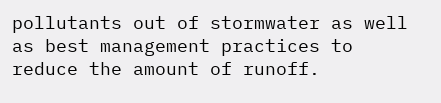pollutants out of stormwater as well as best management practices to reduce the amount of runoff.